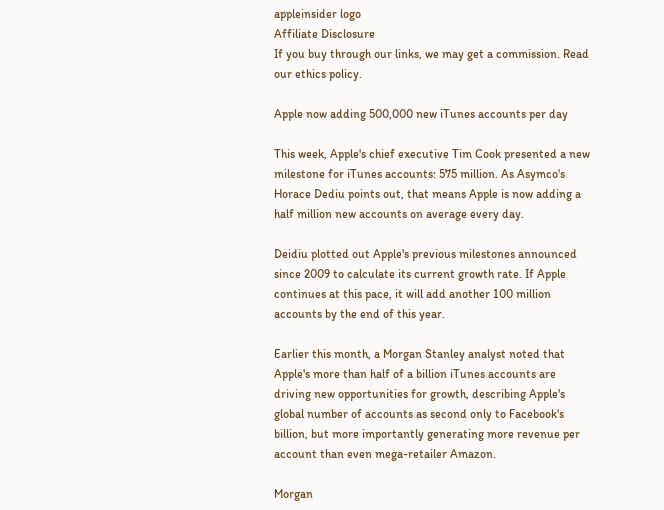appleinsider logo
Affiliate Disclosure
If you buy through our links, we may get a commission. Read our ethics policy.

Apple now adding 500,000 new iTunes accounts per day

This week, Apple's chief executive Tim Cook presented a new milestone for iTunes accounts: 575 million. As Asymco's Horace Dediu points out, that means Apple is now adding a half million new accounts on average every day.

Deidiu plotted out Apple's previous milestones announced since 2009 to calculate its current growth rate. If Apple continues at this pace, it will add another 100 million accounts by the end of this year.

Earlier this month, a Morgan Stanley analyst noted that Apple's more than half of a billion iTunes accounts are driving new opportunities for growth, describing Apple's global number of accounts as second only to Facebook's billion, but more importantly generating more revenue per account than even mega-retailer Amazon.

Morgan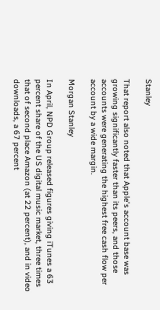Stanley

That report also noted that Apple's account base was growing significantly faster than its peers, and those accounts were generating the highest free cash flow per account by a wide margin.

Morgan Stanley

In April, NPD Group released figures giving iTunes a 63 percent share of the US digital music market, three times that of second place Amazon (at 22 percent), and in video downloads, a 67 percent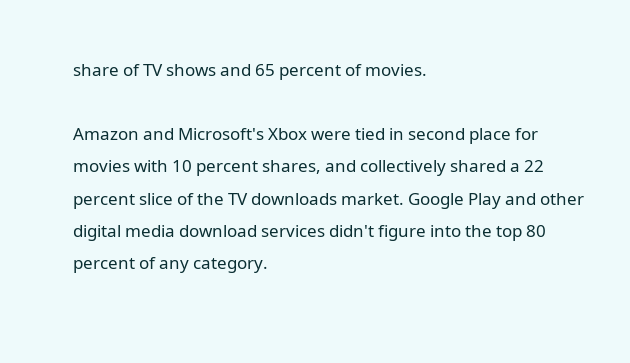share of TV shows and 65 percent of movies.

Amazon and Microsoft's Xbox were tied in second place for movies with 10 percent shares, and collectively shared a 22 percent slice of the TV downloads market. Google Play and other digital media download services didn't figure into the top 80 percent of any category.